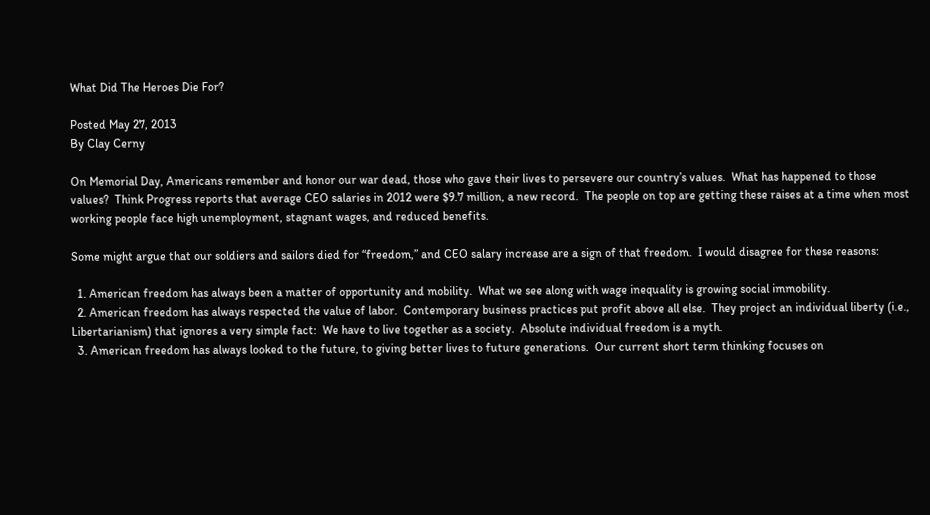What Did The Heroes Die For?

Posted May 27, 2013
By Clay Cerny

On Memorial Day, Americans remember and honor our war dead, those who gave their lives to persevere our country’s values.  What has happened to those values?  Think Progress reports that average CEO salaries in 2012 were $9.7 million, a new record.  The people on top are getting these raises at a time when most working people face high unemployment, stagnant wages, and reduced benefits.

Some might argue that our soldiers and sailors died for “freedom,” and CEO salary increase are a sign of that freedom.  I would disagree for these reasons:

  1. American freedom has always been a matter of opportunity and mobility.  What we see along with wage inequality is growing social immobility.
  2. American freedom has always respected the value of labor.  Contemporary business practices put profit above all else.  They project an individual liberty (i.e., Libertarianism) that ignores a very simple fact:  We have to live together as a society.  Absolute individual freedom is a myth.
  3. American freedom has always looked to the future, to giving better lives to future generations.  Our current short term thinking focuses on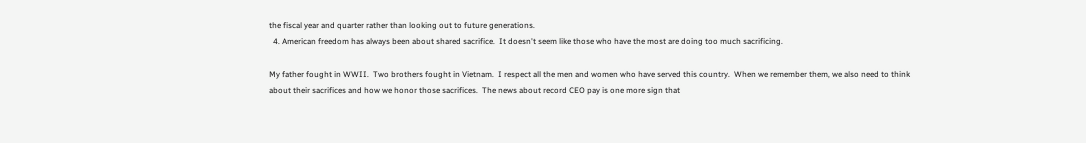the fiscal year and quarter rather than looking out to future generations.
  4. American freedom has always been about shared sacrifice.  It doesn't seem like those who have the most are doing too much sacrificing.

My father fought in WWII.  Two brothers fought in Vietnam.  I respect all the men and women who have served this country.  When we remember them, we also need to think about their sacrifices and how we honor those sacrifices.  The news about record CEO pay is one more sign that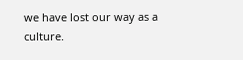we have lost our way as a culture.